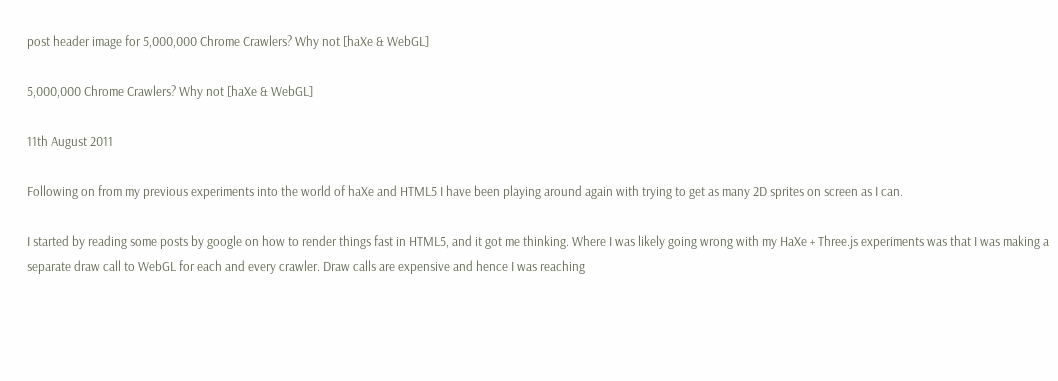post header image for 5,000,000 Chrome Crawlers? Why not [haXe & WebGL]

5,000,000 Chrome Crawlers? Why not [haXe & WebGL]

11th August 2011

Following on from my previous experiments into the world of haXe and HTML5 I have been playing around again with trying to get as many 2D sprites on screen as I can.

I started by reading some posts by google on how to render things fast in HTML5, and it got me thinking. Where I was likely going wrong with my HaXe + Three.js experiments was that I was making a separate draw call to WebGL for each and every crawler. Draw calls are expensive and hence I was reaching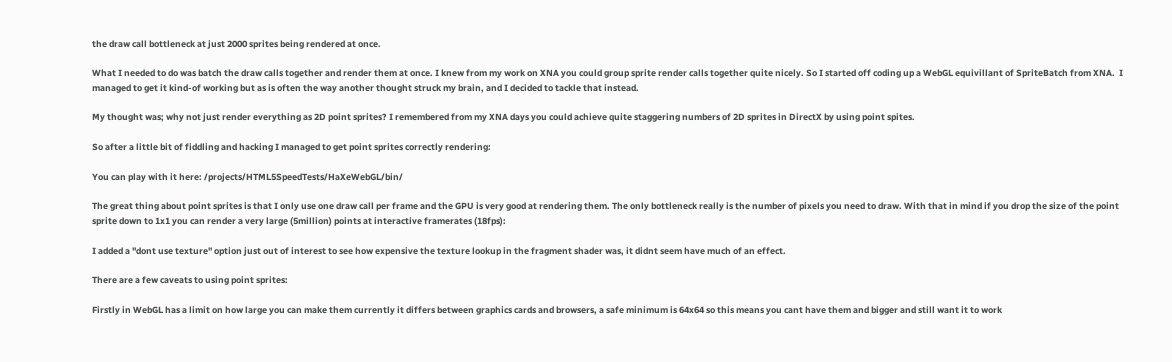the draw call bottleneck at just 2000 sprites being rendered at once.

What I needed to do was batch the draw calls together and render them at once. I knew from my work on XNA you could group sprite render calls together quite nicely. So I started off coding up a WebGL equivillant of SpriteBatch from XNA.  I managed to get it kind-of working but as is often the way another thought struck my brain, and I decided to tackle that instead.

My thought was; why not just render everything as 2D point sprites? I remembered from my XNA days you could achieve quite staggering numbers of 2D sprites in DirectX by using point spites.

So after a little bit of fiddling and hacking I managed to get point sprites correctly rendering:

You can play with it here: /projects/HTML5SpeedTests/HaXeWebGL/bin/

The great thing about point sprites is that I only use one draw call per frame and the GPU is very good at rendering them. The only bottleneck really is the number of pixels you need to draw. With that in mind if you drop the size of the point sprite down to 1x1 you can render a very large (5million) points at interactive framerates (18fps):

I added a "dont use texture" option just out of interest to see how expensive the texture lookup in the fragment shader was, it didnt seem have much of an effect.

There are a few caveats to using point sprites:

Firstly in WebGL has a limit on how large you can make them currently it differs between graphics cards and browsers, a safe minimum is 64x64 so this means you cant have them and bigger and still want it to work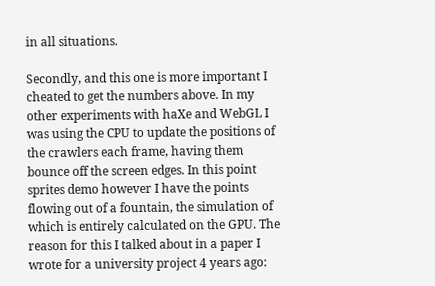in all situations.

Secondly, and this one is more important I cheated to get the numbers above. In my other experiments with haXe and WebGL I was using the CPU to update the positions of the crawlers each frame, having them bounce off the screen edges. In this point sprites demo however I have the points flowing out of a fountain, the simulation of which is entirely calculated on the GPU. The reason for this I talked about in a paper I wrote for a university project 4 years ago: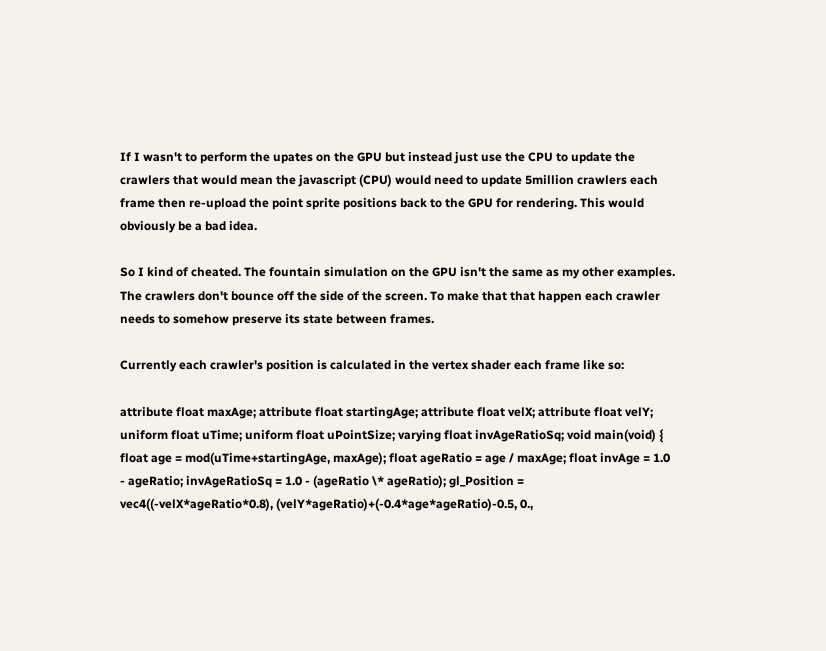If I wasn't to perform the upates on the GPU but instead just use the CPU to update the crawlers that would mean the javascript (CPU) would need to update 5million crawlers each frame then re-upload the point sprite positions back to the GPU for rendering. This would obviously be a bad idea.

So I kind of cheated. The fountain simulation on the GPU isn't the same as my other examples. The crawlers don't bounce off the side of the screen. To make that that happen each crawler needs to somehow preserve its state between frames.

Currently each crawler's position is calculated in the vertex shader each frame like so:

attribute float maxAge; attribute float startingAge; attribute float velX; attribute float velY; uniform float uTime; uniform float uPointSize; varying float invAgeRatioSq; void main(void) { float age = mod(uTime+startingAge, maxAge); float ageRatio = age / maxAge; float invAge = 1.0 - ageRatio; invAgeRatioSq = 1.0 - (ageRatio \* ageRatio); gl_Position = vec4((-velX*ageRatio*0.8), (velY*ageRatio)+(-0.4*age*ageRatio)-0.5, 0.,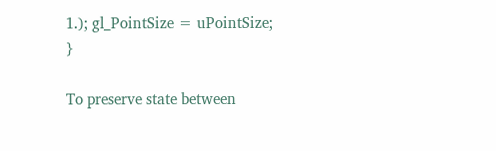1.); gl_PointSize = uPointSize; }

To preserve state between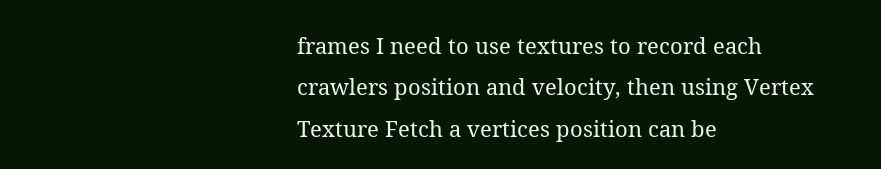frames I need to use textures to record each crawlers position and velocity, then using Vertex Texture Fetch a vertices position can be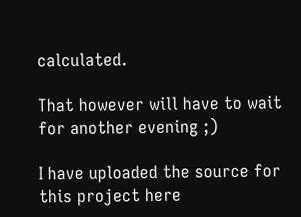calculated.

That however will have to wait for another evening ;)

I have uploaded the source for this project here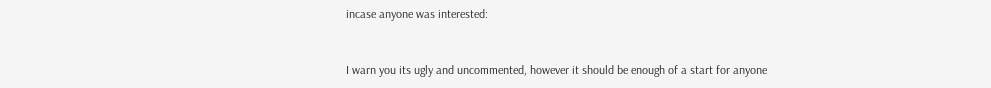incase anyone was interested:


I warn you its ugly and uncommented, however it should be enough of a start for anyone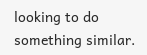looking to do something similar.